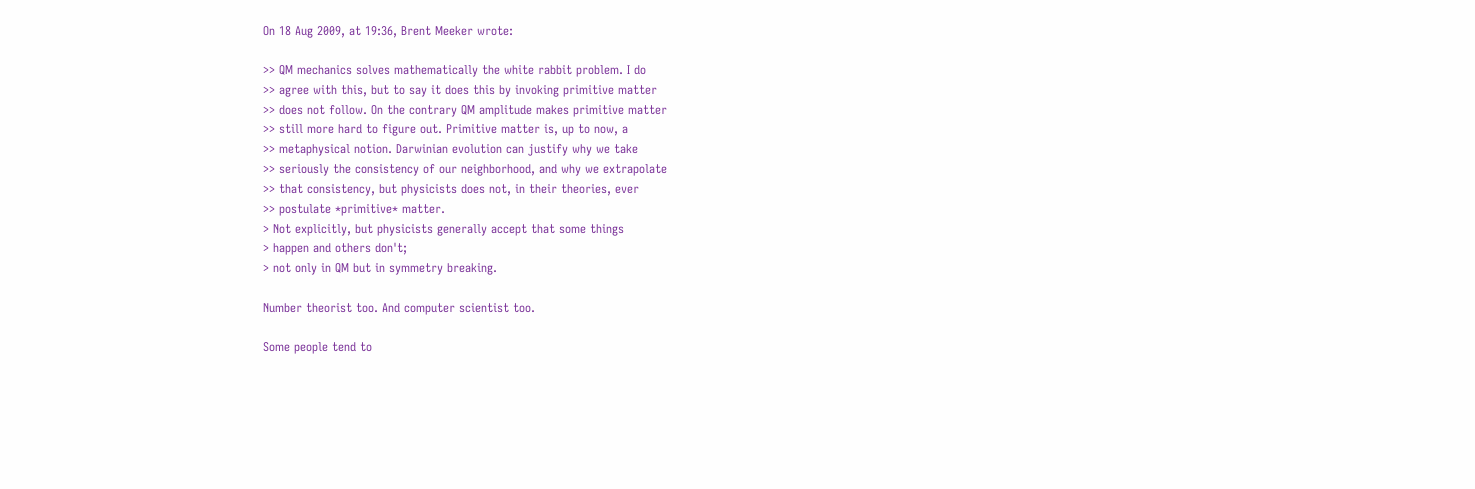On 18 Aug 2009, at 19:36, Brent Meeker wrote:

>> QM mechanics solves mathematically the white rabbit problem. I do
>> agree with this, but to say it does this by invoking primitive matter
>> does not follow. On the contrary QM amplitude makes primitive matter
>> still more hard to figure out. Primitive matter is, up to now, a
>> metaphysical notion. Darwinian evolution can justify why we take
>> seriously the consistency of our neighborhood, and why we extrapolate
>> that consistency, but physicists does not, in their theories, ever
>> postulate *primitive* matter.
> Not explicitly, but physicists generally accept that some things
> happen and others don't;
> not only in QM but in symmetry breaking.

Number theorist too. And computer scientist too.

Some people tend to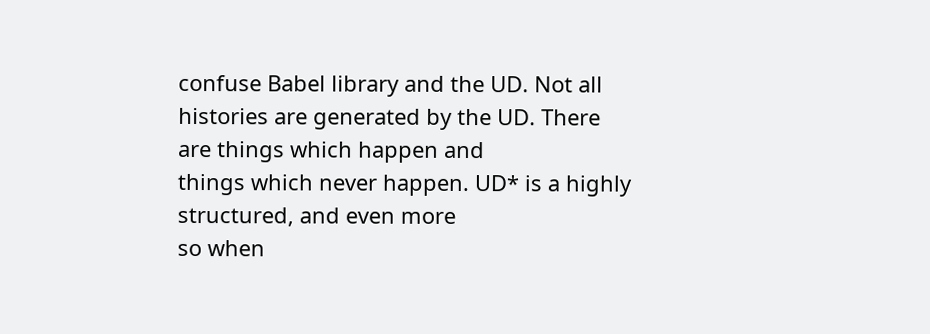confuse Babel library and the UD. Not all
histories are generated by the UD. There are things which happen and
things which never happen. UD* is a highly structured, and even more
so when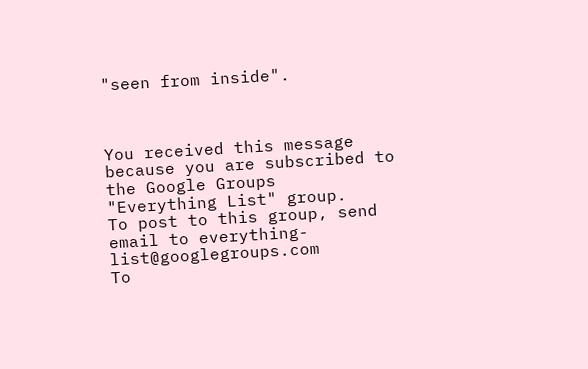"seen from inside".



You received this message because you are subscribed to the Google Groups
"Everything List" group.
To post to this group, send email to everything-list@googlegroups.com
To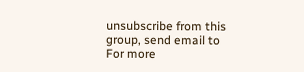unsubscribe from this group, send email to
For more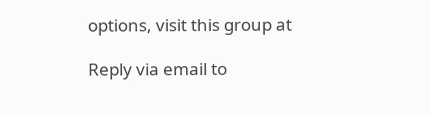options, visit this group at

Reply via email to